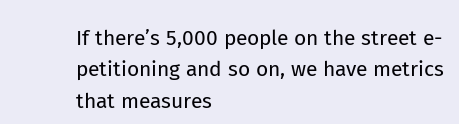If there’s 5,000 people on the street e-petitioning and so on, we have metrics that measures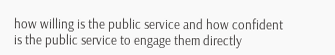how willing is the public service and how confident is the public service to engage them directly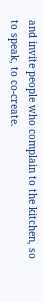and invite people who complain to the kitchen, so to speak, to co-create.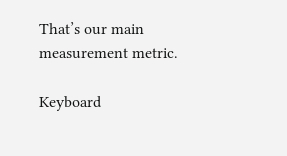That’s our main measurement metric.

Keyboard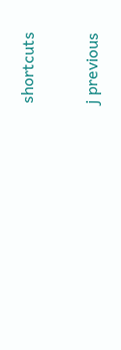shortcuts

j previous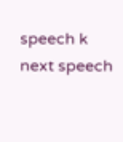speech k next speech